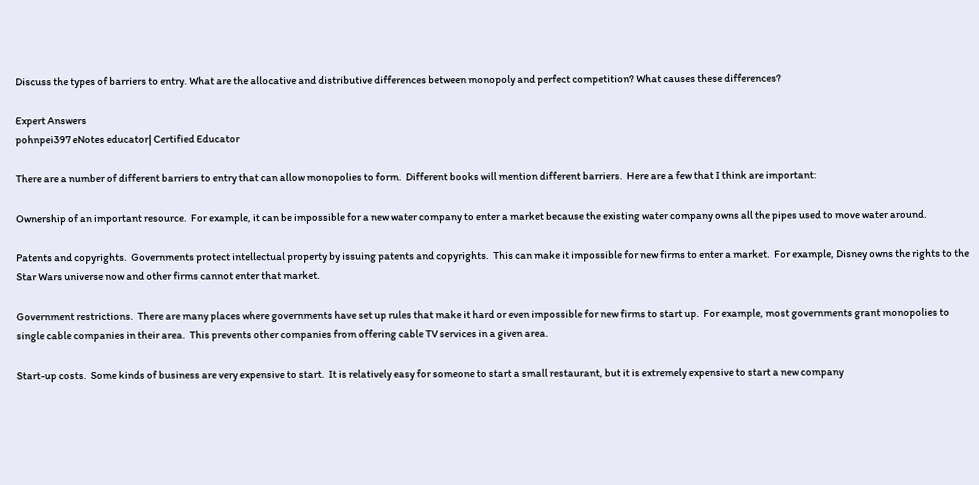Discuss the types of barriers to entry. What are the allocative and distributive differences between monopoly and perfect competition? What causes these differences?

Expert Answers
pohnpei397 eNotes educator| Certified Educator

There are a number of different barriers to entry that can allow monopolies to form.  Different books will mention different barriers.  Here are a few that I think are important:

Ownership of an important resource.  For example, it can be impossible for a new water company to enter a market because the existing water company owns all the pipes used to move water around.

Patents and copyrights.  Governments protect intellectual property by issuing patents and copyrights.  This can make it impossible for new firms to enter a market.  For example, Disney owns the rights to the Star Wars universe now and other firms cannot enter that market.

Government restrictions.  There are many places where governments have set up rules that make it hard or even impossible for new firms to start up.  For example, most governments grant monopolies to single cable companies in their area.  This prevents other companies from offering cable TV services in a given area.

Start-up costs.  Some kinds of business are very expensive to start.  It is relatively easy for someone to start a small restaurant, but it is extremely expensive to start a new company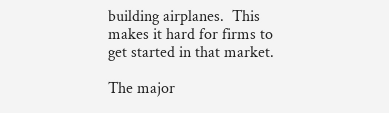building airplanes.  This makes it hard for firms to get started in that market.

The major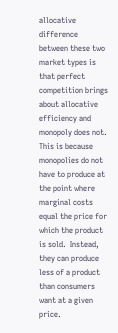allocative difference between these two market types is that perfect competition brings about allocative efficiency and monopoly does not.  This is because monopolies do not have to produce at the point where marginal costs equal the price for which the product is sold.  Instead, they can produce less of a product than consumers want at a given price.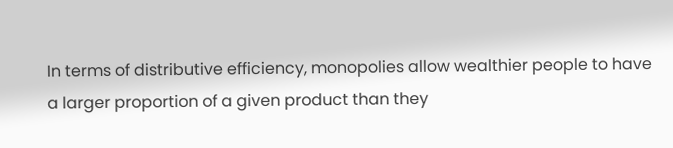In terms of distributive efficiency, monopolies allow wealthier people to have a larger proportion of a given product than they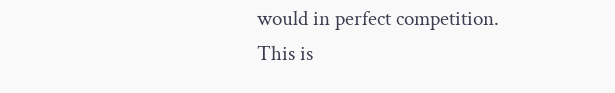would in perfect competition.  This is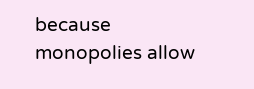because monopolies allow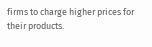firms to charge higher prices for their products.